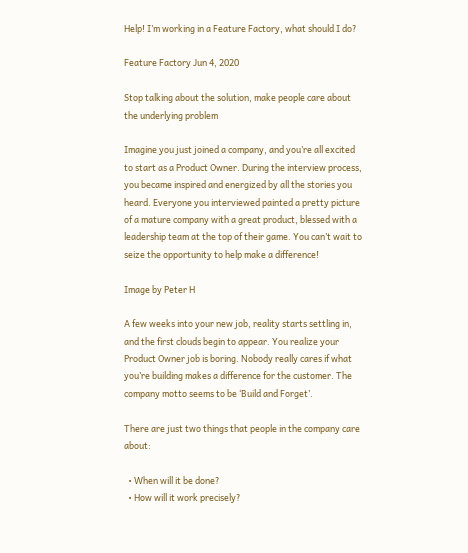Help! I’m working in a Feature Factory, what should I do?

Feature Factory Jun 4, 2020

Stop talking about the solution, make people care about the underlying problem

Imagine you just joined a company, and you’re all excited to start as a Product Owner. During the interview process, you became inspired and energized by all the stories you heard. Everyone you interviewed painted a pretty picture of a mature company with a great product, blessed with a leadership team at the top of their game. You can’t wait to seize the opportunity to help make a difference!

Image by Peter H

A few weeks into your new job, reality starts settling in, and the first clouds begin to appear. You realize your Product Owner job is boring. Nobody really cares if what you’re building makes a difference for the customer. The company motto seems to be ‘Build and Forget’.

There are just two things that people in the company care about:

  • When will it be done?
  • How will it work precisely?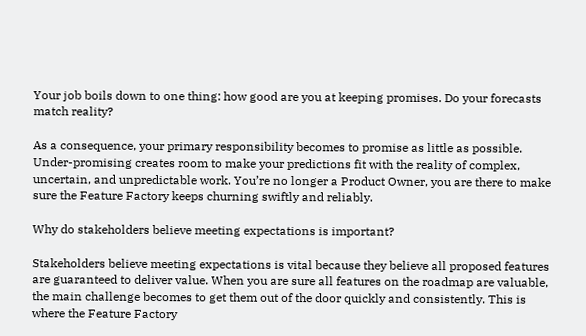Your job boils down to one thing: how good are you at keeping promises. Do your forecasts match reality?

As a consequence, your primary responsibility becomes to promise as little as possible. Under-promising creates room to make your predictions fit with the reality of complex, uncertain, and unpredictable work. You’re no longer a Product Owner, you are there to make sure the Feature Factory keeps churning swiftly and reliably.

Why do stakeholders believe meeting expectations is important?

Stakeholders believe meeting expectations is vital because they believe all proposed features are guaranteed to deliver value. When you are sure all features on the roadmap are valuable, the main challenge becomes to get them out of the door quickly and consistently. This is where the Feature Factory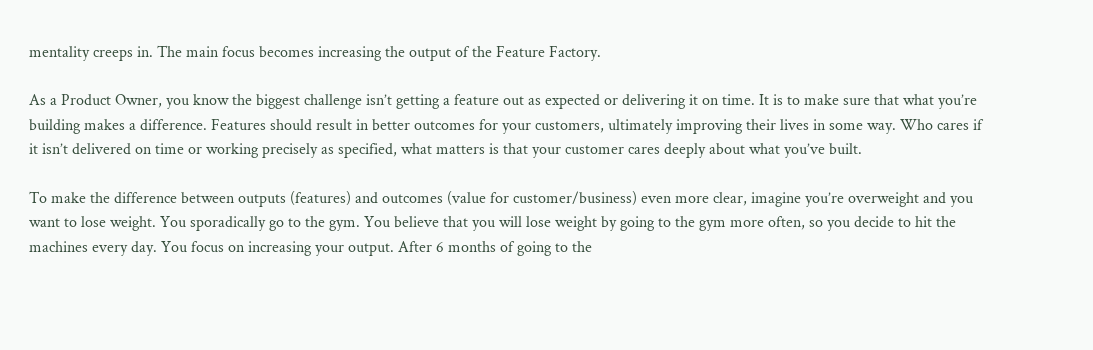mentality creeps in. The main focus becomes increasing the output of the Feature Factory.

As a Product Owner, you know the biggest challenge isn’t getting a feature out as expected or delivering it on time. It is to make sure that what you’re building makes a difference. Features should result in better outcomes for your customers, ultimately improving their lives in some way. Who cares if it isn’t delivered on time or working precisely as specified, what matters is that your customer cares deeply about what you’ve built.

To make the difference between outputs (features) and outcomes (value for customer/business) even more clear, imagine you’re overweight and you want to lose weight. You sporadically go to the gym. You believe that you will lose weight by going to the gym more often, so you decide to hit the machines every day. You focus on increasing your output. After 6 months of going to the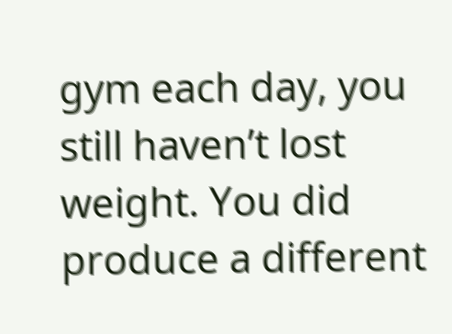gym each day, you still haven’t lost weight. You did produce a different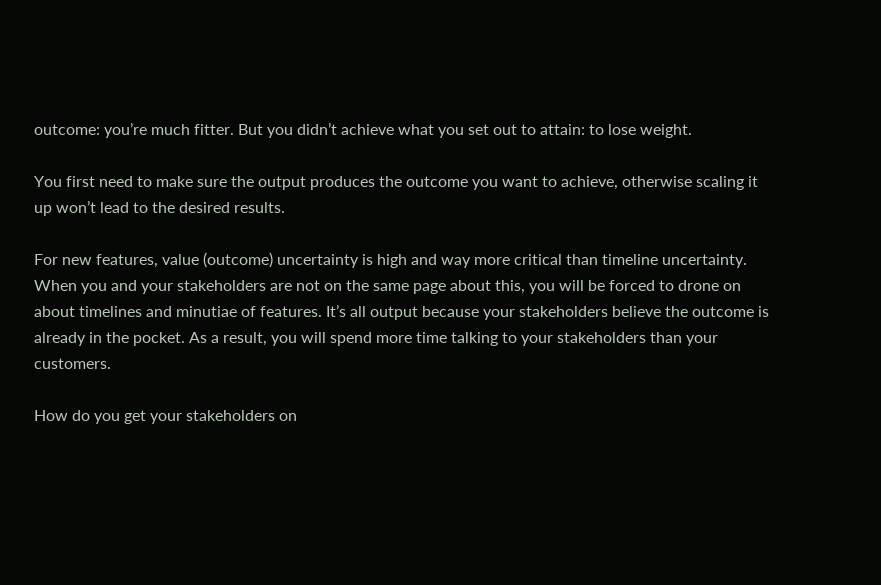outcome: you’re much fitter. But you didn’t achieve what you set out to attain: to lose weight.

You first need to make sure the output produces the outcome you want to achieve, otherwise scaling it up won’t lead to the desired results.

For new features, value (outcome) uncertainty is high and way more critical than timeline uncertainty. When you and your stakeholders are not on the same page about this, you will be forced to drone on about timelines and minutiae of features. It’s all output because your stakeholders believe the outcome is already in the pocket. As a result, you will spend more time talking to your stakeholders than your customers.

How do you get your stakeholders on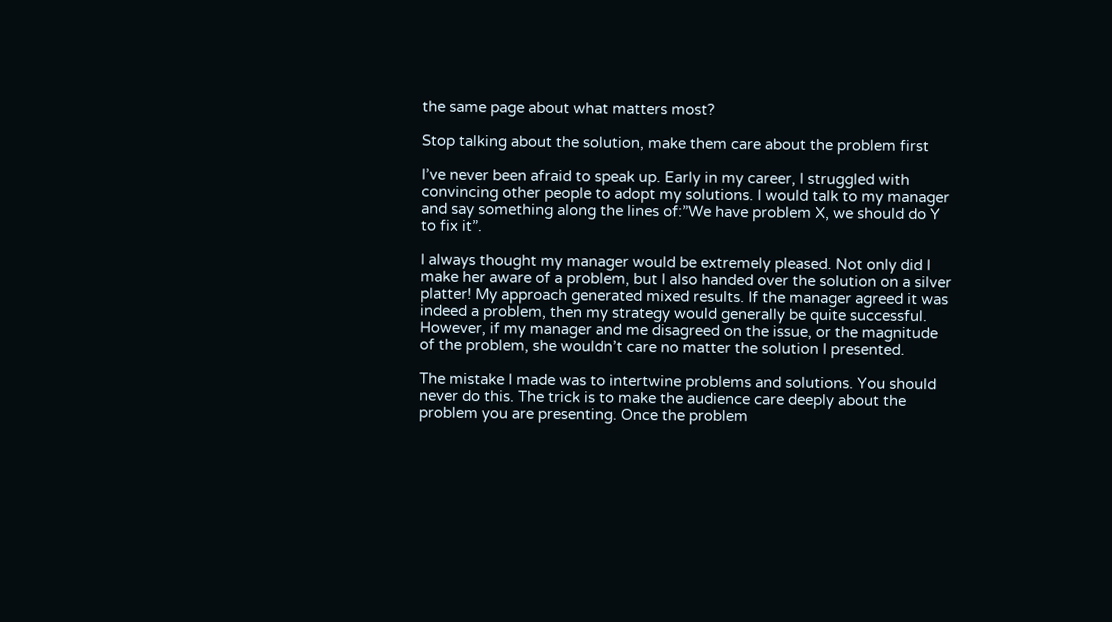the same page about what matters most?

Stop talking about the solution, make them care about the problem first

I’ve never been afraid to speak up. Early in my career, I struggled with convincing other people to adopt my solutions. I would talk to my manager and say something along the lines of:”We have problem X, we should do Y to fix it”.

I always thought my manager would be extremely pleased. Not only did I make her aware of a problem, but I also handed over the solution on a silver platter! My approach generated mixed results. If the manager agreed it was indeed a problem, then my strategy would generally be quite successful. However, if my manager and me disagreed on the issue, or the magnitude of the problem, she wouldn’t care no matter the solution I presented.

The mistake I made was to intertwine problems and solutions. You should never do this. The trick is to make the audience care deeply about the problem you are presenting. Once the problem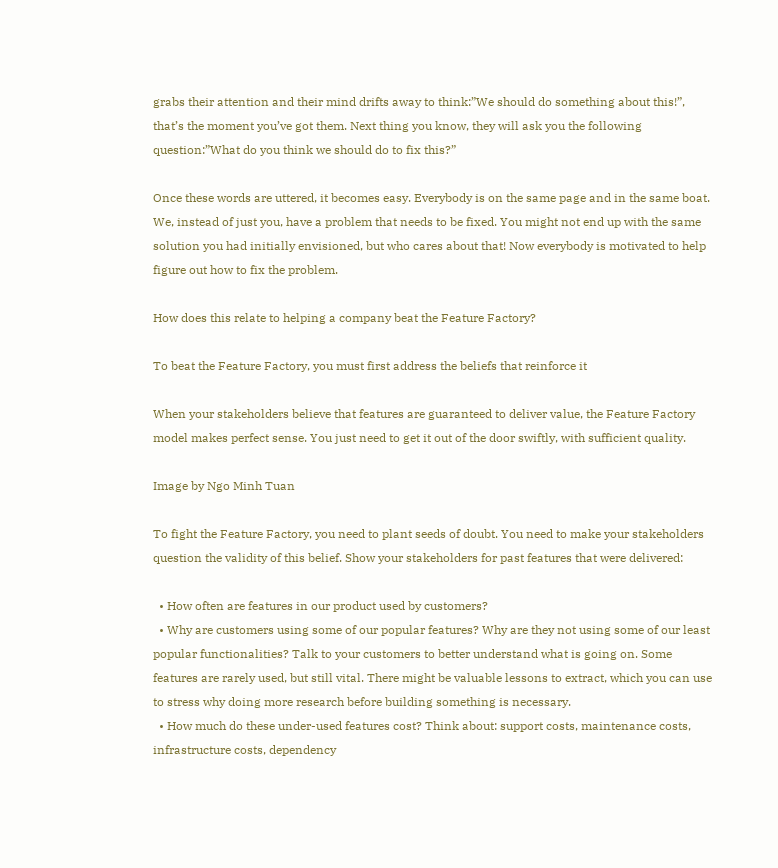grabs their attention and their mind drifts away to think:”We should do something about this!”, that’s the moment you’ve got them. Next thing you know, they will ask you the following question:”What do you think we should do to fix this?”

Once these words are uttered, it becomes easy. Everybody is on the same page and in the same boat. We, instead of just you, have a problem that needs to be fixed. You might not end up with the same solution you had initially envisioned, but who cares about that! Now everybody is motivated to help figure out how to fix the problem.

How does this relate to helping a company beat the Feature Factory?

To beat the Feature Factory, you must first address the beliefs that reinforce it

When your stakeholders believe that features are guaranteed to deliver value, the Feature Factory model makes perfect sense. You just need to get it out of the door swiftly, with sufficient quality.

Image by Ngo Minh Tuan

To fight the Feature Factory, you need to plant seeds of doubt. You need to make your stakeholders question the validity of this belief. Show your stakeholders for past features that were delivered:

  • How often are features in our product used by customers?
  • Why are customers using some of our popular features? Why are they not using some of our least popular functionalities? Talk to your customers to better understand what is going on. Some features are rarely used, but still vital. There might be valuable lessons to extract, which you can use to stress why doing more research before building something is necessary.
  • How much do these under-used features cost? Think about: support costs, maintenance costs, infrastructure costs, dependency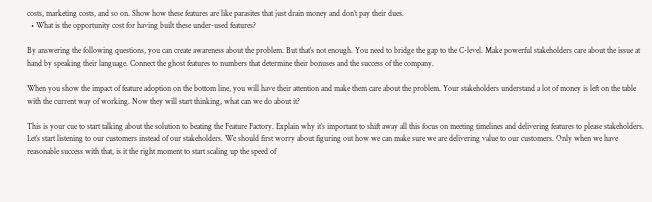costs, marketing costs, and so on. Show how these features are like parasites that just drain money and don’t pay their dues.
  • What is the opportunity cost for having built these under-used features?

By answering the following questions, you can create awareness about the problem. But that’s not enough. You need to bridge the gap to the C-level. Make powerful stakeholders care about the issue at hand by speaking their language. Connect the ghost features to numbers that determine their bonuses and the success of the company.

When you show the impact of feature adoption on the bottom line, you will have their attention and make them care about the problem. Your stakeholders understand a lot of money is left on the table with the current way of working. Now they will start thinking, what can we do about it?

This is your cue to start talking about the solution to beating the Feature Factory. Explain why it’s important to shift away all this focus on meeting timelines and delivering features to please stakeholders. Let’s start listening to our customers instead of our stakeholders. We should first worry about figuring out how we can make sure we are delivering value to our customers. Only when we have reasonable success with that, is it the right moment to start scaling up the speed of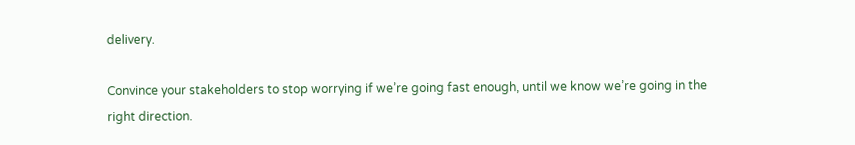delivery.

Convince your stakeholders to stop worrying if we’re going fast enough, until we know we’re going in the right direction.